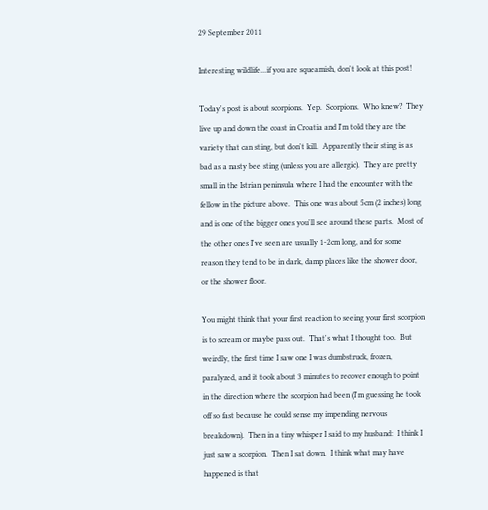29 September 2011

Interesting wildlife...if you are squeamish, don't look at this post!

Today's post is about scorpions.  Yep.  Scorpions.  Who knew?  They live up and down the coast in Croatia and I'm told they are the variety that can sting, but don't kill.  Apparently their sting is as bad as a nasty bee sting (unless you are allergic).  They are pretty small in the Istrian peninsula where I had the encounter with the fellow in the picture above.  This one was about 5cm (2 inches) long and is one of the bigger ones you'll see around these parts.  Most of the other ones I've seen are usually 1-2cm long, and for some reason they tend to be in dark, damp places like the shower door, or the shower floor.

You might think that your first reaction to seeing your first scorpion is to scream or maybe pass out.  That's what I thought too.  But weirdly, the first time I saw one I was dumbstruck, frozen, paralyzed, and it took about 3 minutes to recover enough to point in the direction where the scorpion had been (I'm guessing he took off so fast because he could sense my impending nervous breakdown).  Then in a tiny whisper I said to my husband:  I think I just saw a scorpion.  Then I sat down.  I think what may have happened is that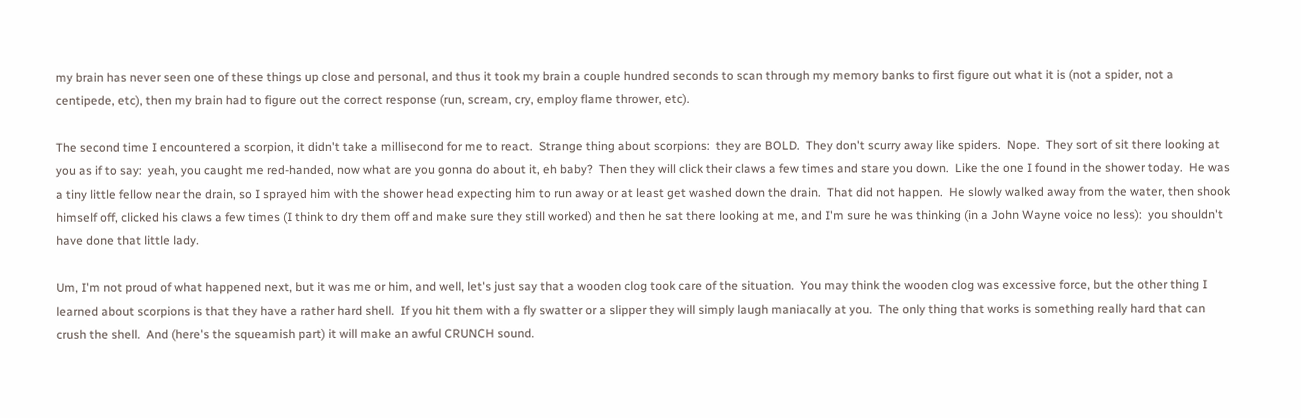my brain has never seen one of these things up close and personal, and thus it took my brain a couple hundred seconds to scan through my memory banks to first figure out what it is (not a spider, not a centipede, etc), then my brain had to figure out the correct response (run, scream, cry, employ flame thrower, etc).

The second time I encountered a scorpion, it didn't take a millisecond for me to react.  Strange thing about scorpions:  they are BOLD.  They don't scurry away like spiders.  Nope.  They sort of sit there looking at you as if to say:  yeah, you caught me red-handed, now what are you gonna do about it, eh baby?  Then they will click their claws a few times and stare you down.  Like the one I found in the shower today.  He was a tiny little fellow near the drain, so I sprayed him with the shower head expecting him to run away or at least get washed down the drain.  That did not happen.  He slowly walked away from the water, then shook himself off, clicked his claws a few times (I think to dry them off and make sure they still worked) and then he sat there looking at me, and I'm sure he was thinking (in a John Wayne voice no less):  you shouldn't have done that little lady.

Um, I'm not proud of what happened next, but it was me or him, and well, let's just say that a wooden clog took care of the situation.  You may think the wooden clog was excessive force, but the other thing I learned about scorpions is that they have a rather hard shell.  If you hit them with a fly swatter or a slipper they will simply laugh maniacally at you.  The only thing that works is something really hard that can crush the shell.  And (here's the squeamish part) it will make an awful CRUNCH sound.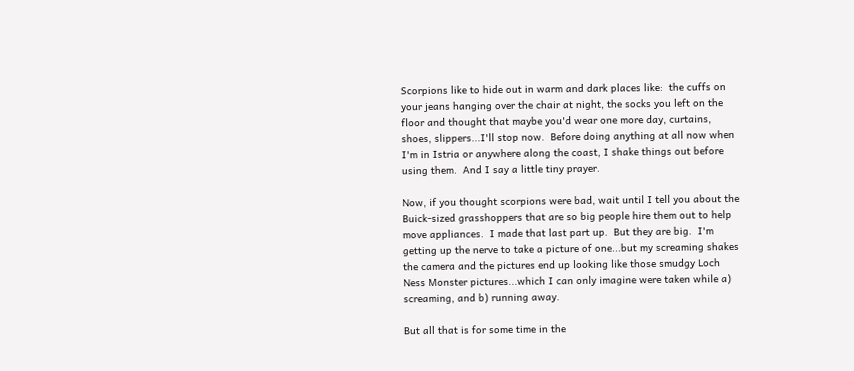Scorpions like to hide out in warm and dark places like:  the cuffs on your jeans hanging over the chair at night, the socks you left on the floor and thought that maybe you'd wear one more day, curtains, shoes, slippers...I'll stop now.  Before doing anything at all now when I'm in Istria or anywhere along the coast, I shake things out before using them.  And I say a little tiny prayer.

Now, if you thought scorpions were bad, wait until I tell you about the Buick-sized grasshoppers that are so big people hire them out to help move appliances.  I made that last part up.  But they are big.  I'm getting up the nerve to take a picture of one...but my screaming shakes the camera and the pictures end up looking like those smudgy Loch Ness Monster pictures...which I can only imagine were taken while a)  screaming, and b) running away.

But all that is for some time in the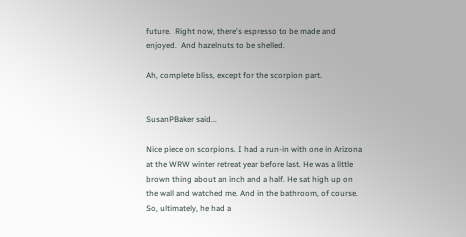future.  Right now, there's espresso to be made and enjoyed.  And hazelnuts to be shelled.

Ah, complete bliss, except for the scorpion part.


SusanPBaker said...

Nice piece on scorpions. I had a run-in with one in Arizona at the WRW winter retreat year before last. He was a little brown thing about an inch and a half. He sat high up on the wall and watched me. And in the bathroom, of course. So, ultimately, he had a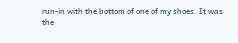run-in with the bottom of one of my shoes. It was the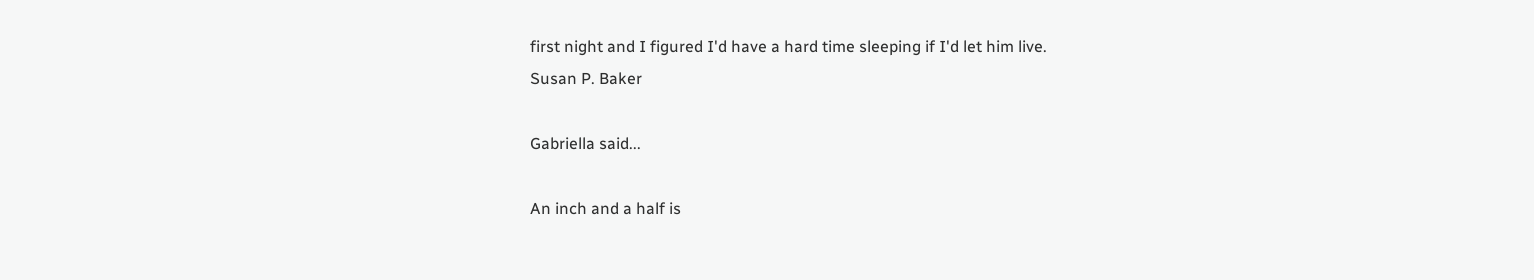first night and I figured I'd have a hard time sleeping if I'd let him live.
Susan P. Baker

Gabriella said...

An inch and a half is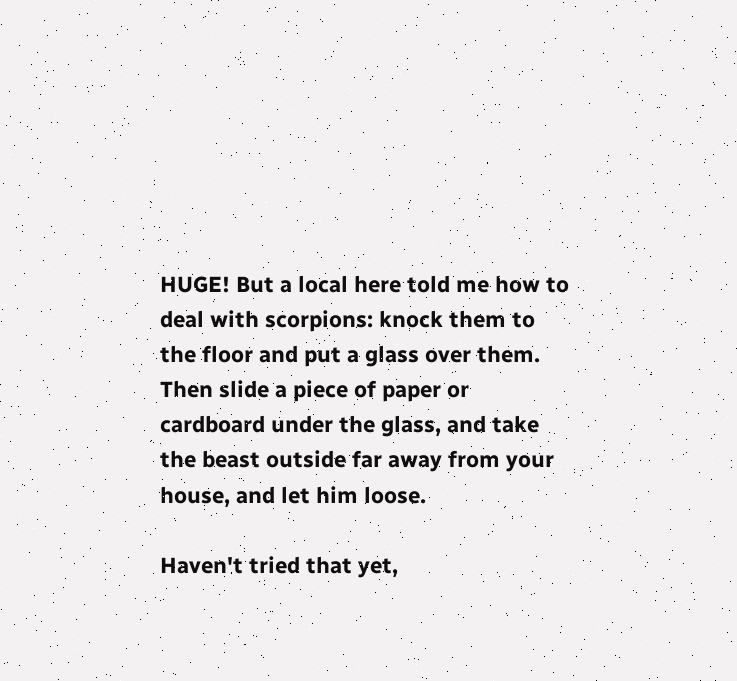HUGE! But a local here told me how to deal with scorpions: knock them to the floor and put a glass over them. Then slide a piece of paper or cardboard under the glass, and take the beast outside far away from your house, and let him loose.

Haven't tried that yet,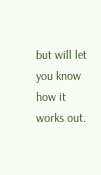but will let you know how it works out.